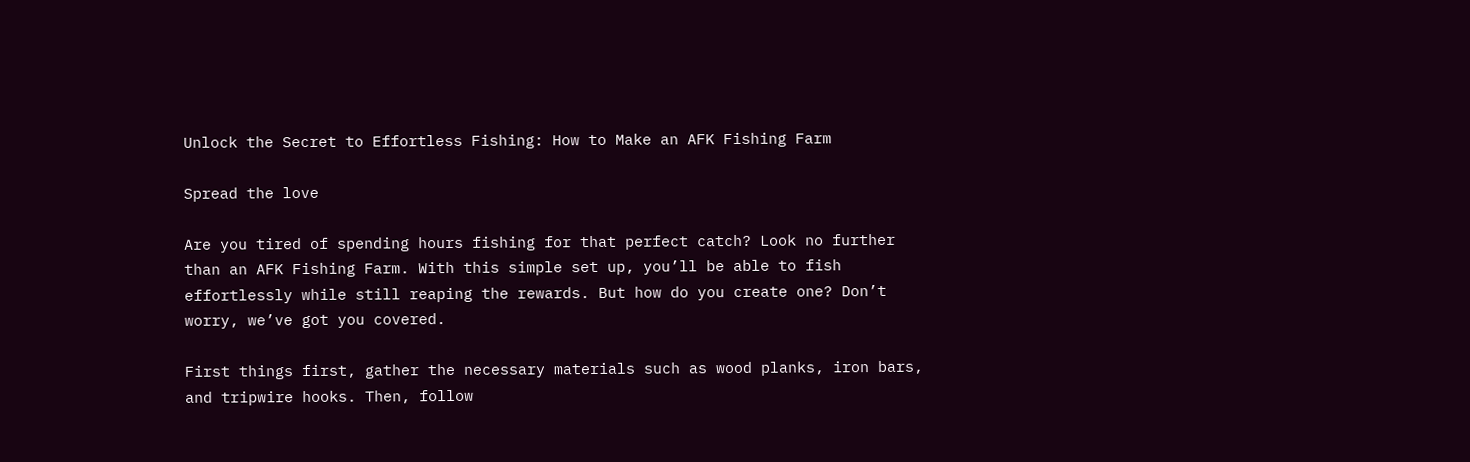Unlock the Secret to Effortless Fishing: How to Make an AFK Fishing Farm

Spread the love

Are you tired of spending hours fishing for that perfect catch? Look no further than an AFK Fishing Farm. With this simple set up, you’ll be able to fish effortlessly while still reaping the rewards. But how do you create one? Don’t worry, we’ve got you covered.

First things first, gather the necessary materials such as wood planks, iron bars, and tripwire hooks. Then, follow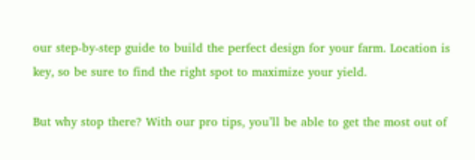our step-by-step guide to build the perfect design for your farm. Location is key, so be sure to find the right spot to maximize your yield.

But why stop there? With our pro tips, you’ll be able to get the most out of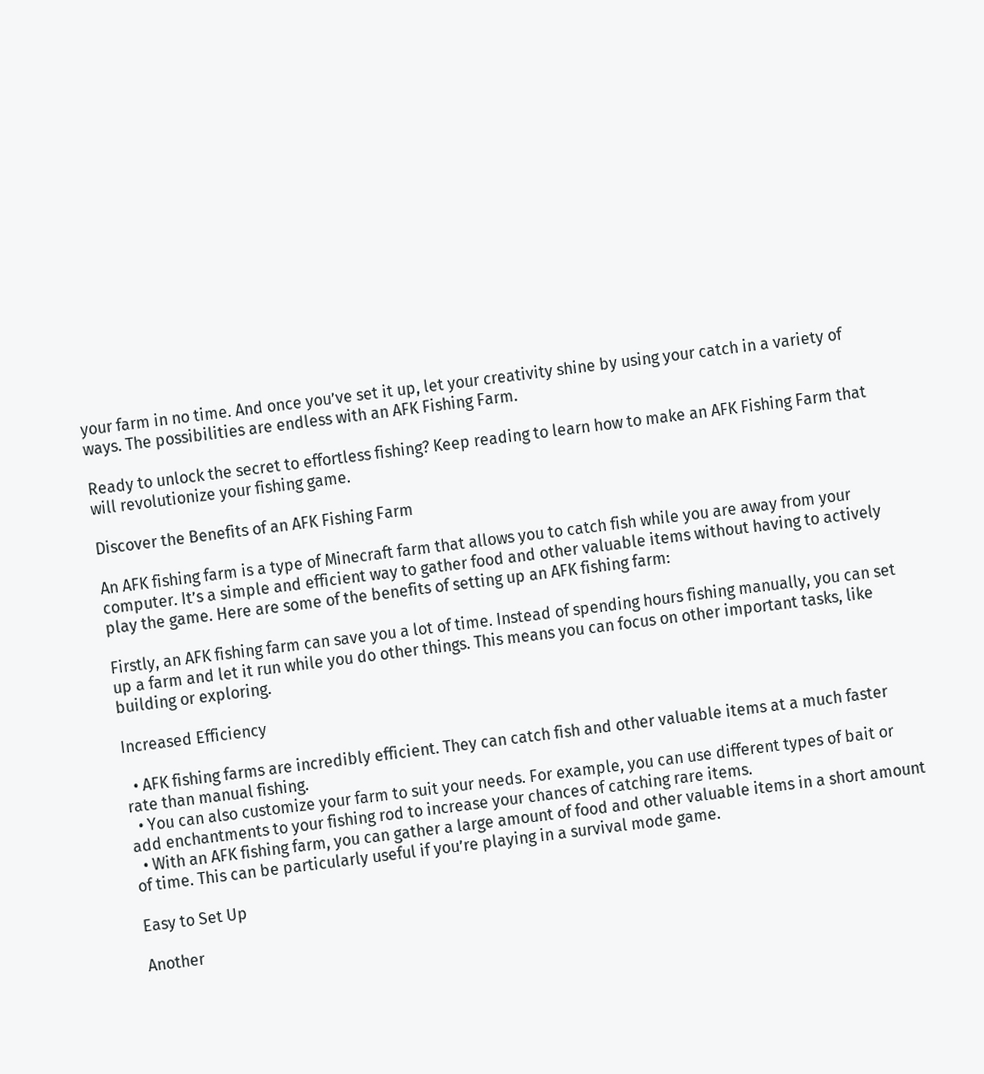your farm in no time. And once you’ve set it up, let your creativity shine by using your catch in a variety of ways. The possibilities are endless with an AFK Fishing Farm.

Ready to unlock the secret to effortless fishing? Keep reading to learn how to make an AFK Fishing Farm that will revolutionize your fishing game.

Discover the Benefits of an AFK Fishing Farm

An AFK fishing farm is a type of Minecraft farm that allows you to catch fish while you are away from your computer. It’s a simple and efficient way to gather food and other valuable items without having to actively play the game. Here are some of the benefits of setting up an AFK fishing farm:

Firstly, an AFK fishing farm can save you a lot of time. Instead of spending hours fishing manually, you can set up a farm and let it run while you do other things. This means you can focus on other important tasks, like building or exploring.

Increased Efficiency

  • AFK fishing farms are incredibly efficient. They can catch fish and other valuable items at a much faster rate than manual fishing.
  • You can also customize your farm to suit your needs. For example, you can use different types of bait or add enchantments to your fishing rod to increase your chances of catching rare items.
  • With an AFK fishing farm, you can gather a large amount of food and other valuable items in a short amount of time. This can be particularly useful if you’re playing in a survival mode game.

Easy to Set Up

Another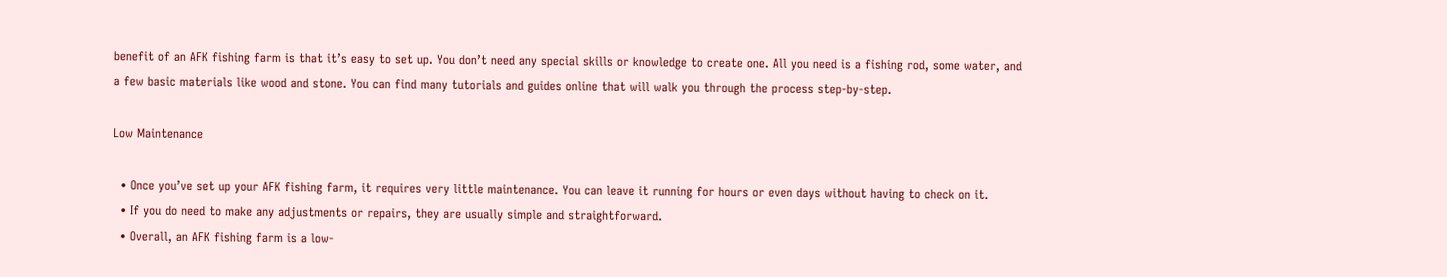benefit of an AFK fishing farm is that it’s easy to set up. You don’t need any special skills or knowledge to create one. All you need is a fishing rod, some water, and a few basic materials like wood and stone. You can find many tutorials and guides online that will walk you through the process step-by-step.

Low Maintenance

  • Once you’ve set up your AFK fishing farm, it requires very little maintenance. You can leave it running for hours or even days without having to check on it.
  • If you do need to make any adjustments or repairs, they are usually simple and straightforward.
  • Overall, an AFK fishing farm is a low-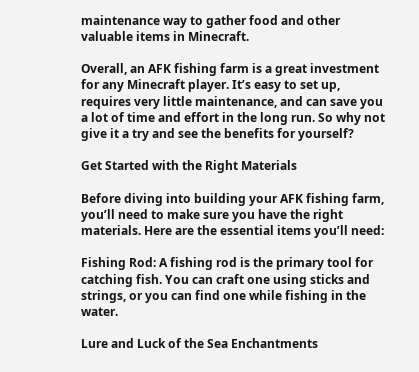maintenance way to gather food and other valuable items in Minecraft.

Overall, an AFK fishing farm is a great investment for any Minecraft player. It’s easy to set up, requires very little maintenance, and can save you a lot of time and effort in the long run. So why not give it a try and see the benefits for yourself?

Get Started with the Right Materials

Before diving into building your AFK fishing farm, you’ll need to make sure you have the right materials. Here are the essential items you’ll need:

Fishing Rod: A fishing rod is the primary tool for catching fish. You can craft one using sticks and strings, or you can find one while fishing in the water.

Lure and Luck of the Sea Enchantments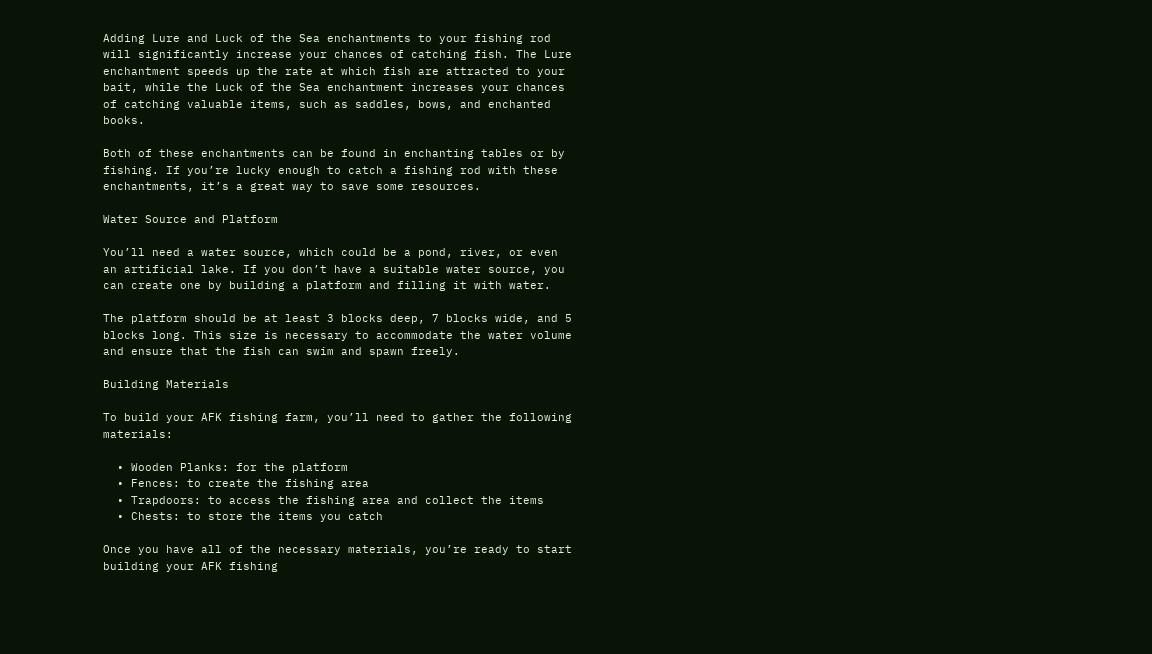Adding Lure and Luck of the Sea enchantments to your fishing rod will significantly increase your chances of catching fish. The Lure enchantment speeds up the rate at which fish are attracted to your bait, while the Luck of the Sea enchantment increases your chances of catching valuable items, such as saddles, bows, and enchanted books.

Both of these enchantments can be found in enchanting tables or by fishing. If you’re lucky enough to catch a fishing rod with these enchantments, it’s a great way to save some resources.

Water Source and Platform

You’ll need a water source, which could be a pond, river, or even an artificial lake. If you don’t have a suitable water source, you can create one by building a platform and filling it with water.

The platform should be at least 3 blocks deep, 7 blocks wide, and 5 blocks long. This size is necessary to accommodate the water volume and ensure that the fish can swim and spawn freely.

Building Materials

To build your AFK fishing farm, you’ll need to gather the following materials:

  • Wooden Planks: for the platform
  • Fences: to create the fishing area
  • Trapdoors: to access the fishing area and collect the items
  • Chests: to store the items you catch

Once you have all of the necessary materials, you’re ready to start building your AFK fishing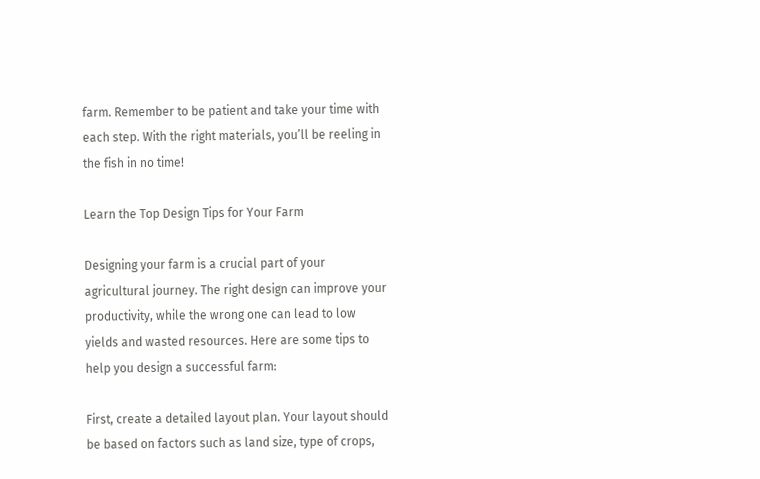farm. Remember to be patient and take your time with each step. With the right materials, you’ll be reeling in the fish in no time!

Learn the Top Design Tips for Your Farm

Designing your farm is a crucial part of your agricultural journey. The right design can improve your productivity, while the wrong one can lead to low yields and wasted resources. Here are some tips to help you design a successful farm:

First, create a detailed layout plan. Your layout should be based on factors such as land size, type of crops,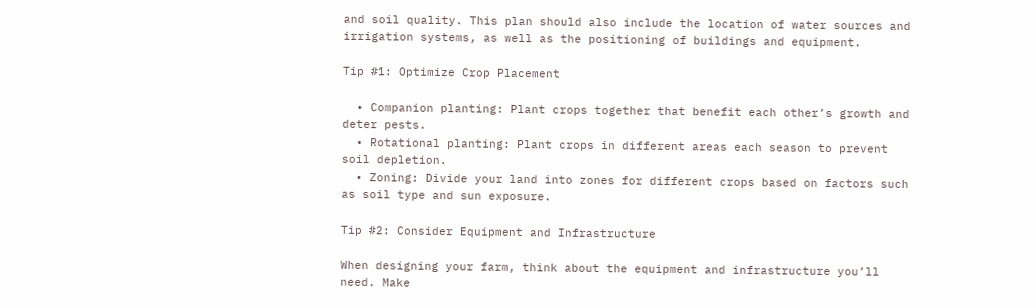and soil quality. This plan should also include the location of water sources and irrigation systems, as well as the positioning of buildings and equipment.

Tip #1: Optimize Crop Placement

  • Companion planting: Plant crops together that benefit each other’s growth and deter pests.
  • Rotational planting: Plant crops in different areas each season to prevent soil depletion.
  • Zoning: Divide your land into zones for different crops based on factors such as soil type and sun exposure.

Tip #2: Consider Equipment and Infrastructure

When designing your farm, think about the equipment and infrastructure you’ll need. Make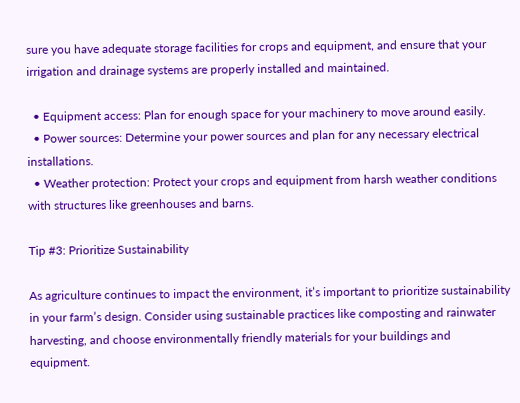sure you have adequate storage facilities for crops and equipment, and ensure that your irrigation and drainage systems are properly installed and maintained.

  • Equipment access: Plan for enough space for your machinery to move around easily.
  • Power sources: Determine your power sources and plan for any necessary electrical installations.
  • Weather protection: Protect your crops and equipment from harsh weather conditions with structures like greenhouses and barns.

Tip #3: Prioritize Sustainability

As agriculture continues to impact the environment, it’s important to prioritize sustainability in your farm’s design. Consider using sustainable practices like composting and rainwater harvesting, and choose environmentally friendly materials for your buildings and equipment.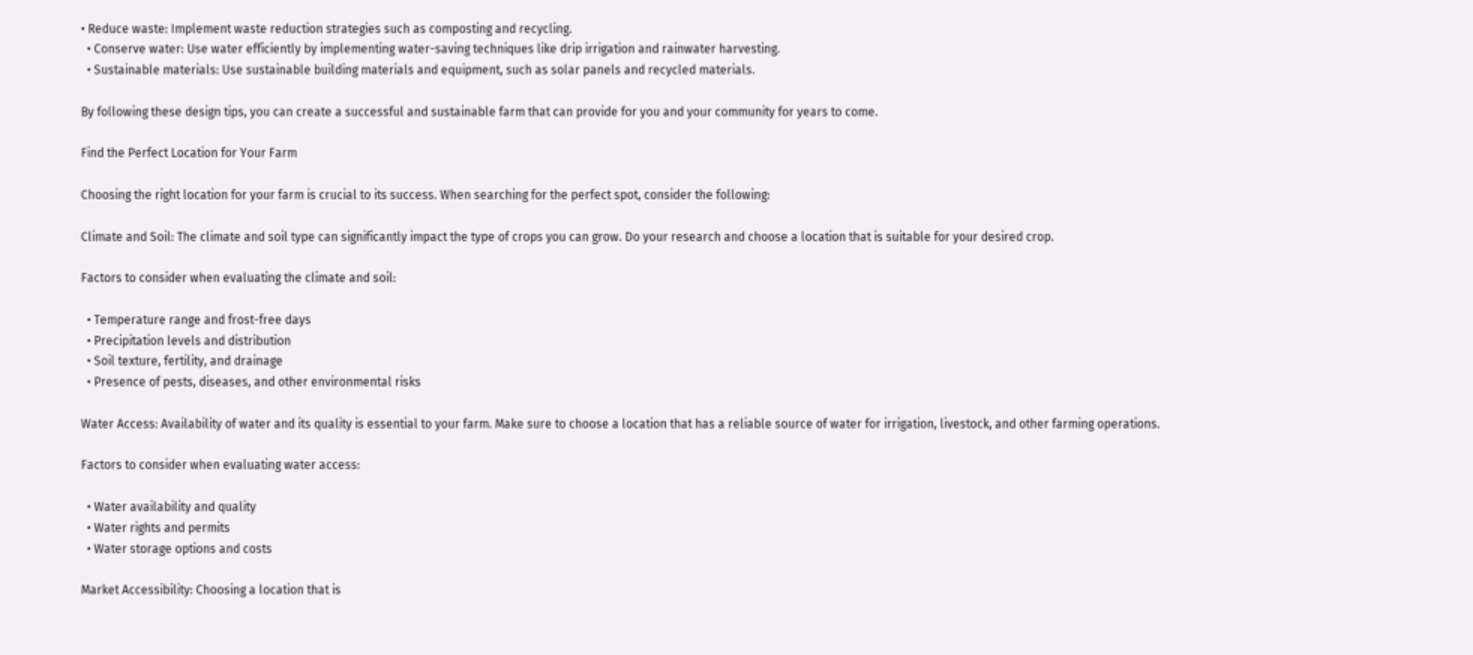• Reduce waste: Implement waste reduction strategies such as composting and recycling.
  • Conserve water: Use water efficiently by implementing water-saving techniques like drip irrigation and rainwater harvesting.
  • Sustainable materials: Use sustainable building materials and equipment, such as solar panels and recycled materials.

By following these design tips, you can create a successful and sustainable farm that can provide for you and your community for years to come.

Find the Perfect Location for Your Farm

Choosing the right location for your farm is crucial to its success. When searching for the perfect spot, consider the following:

Climate and Soil: The climate and soil type can significantly impact the type of crops you can grow. Do your research and choose a location that is suitable for your desired crop.

Factors to consider when evaluating the climate and soil:

  • Temperature range and frost-free days
  • Precipitation levels and distribution
  • Soil texture, fertility, and drainage
  • Presence of pests, diseases, and other environmental risks

Water Access: Availability of water and its quality is essential to your farm. Make sure to choose a location that has a reliable source of water for irrigation, livestock, and other farming operations.

Factors to consider when evaluating water access:

  • Water availability and quality
  • Water rights and permits
  • Water storage options and costs

Market Accessibility: Choosing a location that is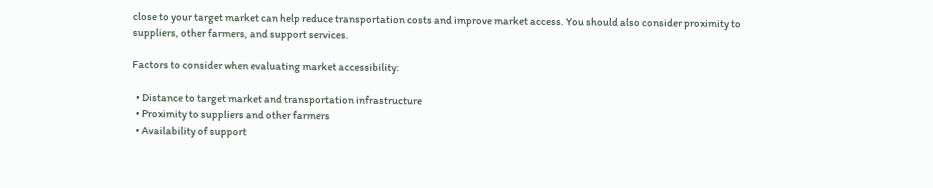close to your target market can help reduce transportation costs and improve market access. You should also consider proximity to suppliers, other farmers, and support services.

Factors to consider when evaluating market accessibility:

  • Distance to target market and transportation infrastructure
  • Proximity to suppliers and other farmers
  • Availability of support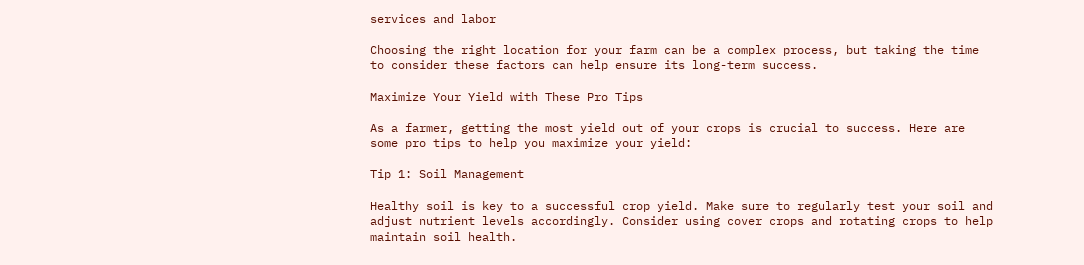services and labor

Choosing the right location for your farm can be a complex process, but taking the time to consider these factors can help ensure its long-term success.

Maximize Your Yield with These Pro Tips

As a farmer, getting the most yield out of your crops is crucial to success. Here are some pro tips to help you maximize your yield:

Tip 1: Soil Management

Healthy soil is key to a successful crop yield. Make sure to regularly test your soil and adjust nutrient levels accordingly. Consider using cover crops and rotating crops to help maintain soil health.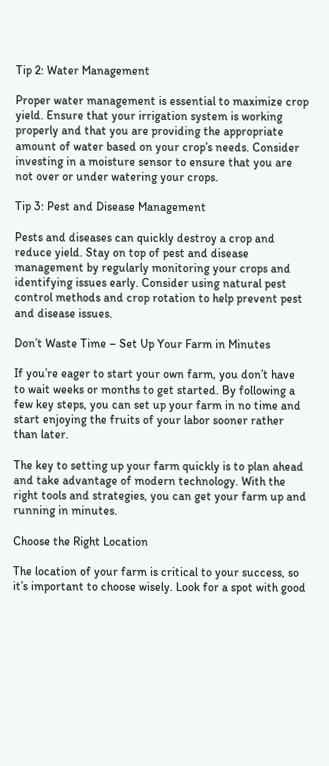Tip 2: Water Management

Proper water management is essential to maximize crop yield. Ensure that your irrigation system is working properly and that you are providing the appropriate amount of water based on your crop’s needs. Consider investing in a moisture sensor to ensure that you are not over or under watering your crops.

Tip 3: Pest and Disease Management

Pests and diseases can quickly destroy a crop and reduce yield. Stay on top of pest and disease management by regularly monitoring your crops and identifying issues early. Consider using natural pest control methods and crop rotation to help prevent pest and disease issues.

Don’t Waste Time – Set Up Your Farm in Minutes

If you’re eager to start your own farm, you don’t have to wait weeks or months to get started. By following a few key steps, you can set up your farm in no time and start enjoying the fruits of your labor sooner rather than later.

The key to setting up your farm quickly is to plan ahead and take advantage of modern technology. With the right tools and strategies, you can get your farm up and running in minutes.

Choose the Right Location

The location of your farm is critical to your success, so it’s important to choose wisely. Look for a spot with good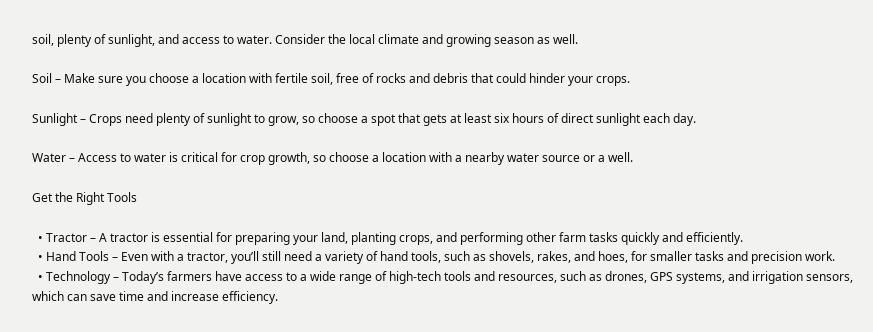soil, plenty of sunlight, and access to water. Consider the local climate and growing season as well.

Soil – Make sure you choose a location with fertile soil, free of rocks and debris that could hinder your crops.

Sunlight – Crops need plenty of sunlight to grow, so choose a spot that gets at least six hours of direct sunlight each day.

Water – Access to water is critical for crop growth, so choose a location with a nearby water source or a well.

Get the Right Tools

  • Tractor – A tractor is essential for preparing your land, planting crops, and performing other farm tasks quickly and efficiently.
  • Hand Tools – Even with a tractor, you’ll still need a variety of hand tools, such as shovels, rakes, and hoes, for smaller tasks and precision work.
  • Technology – Today’s farmers have access to a wide range of high-tech tools and resources, such as drones, GPS systems, and irrigation sensors, which can save time and increase efficiency.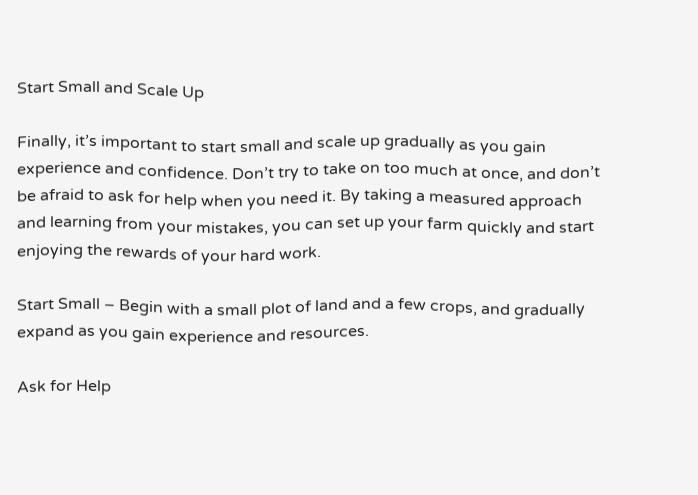Start Small and Scale Up

Finally, it’s important to start small and scale up gradually as you gain experience and confidence. Don’t try to take on too much at once, and don’t be afraid to ask for help when you need it. By taking a measured approach and learning from your mistakes, you can set up your farm quickly and start enjoying the rewards of your hard work.

Start Small – Begin with a small plot of land and a few crops, and gradually expand as you gain experience and resources.

Ask for Help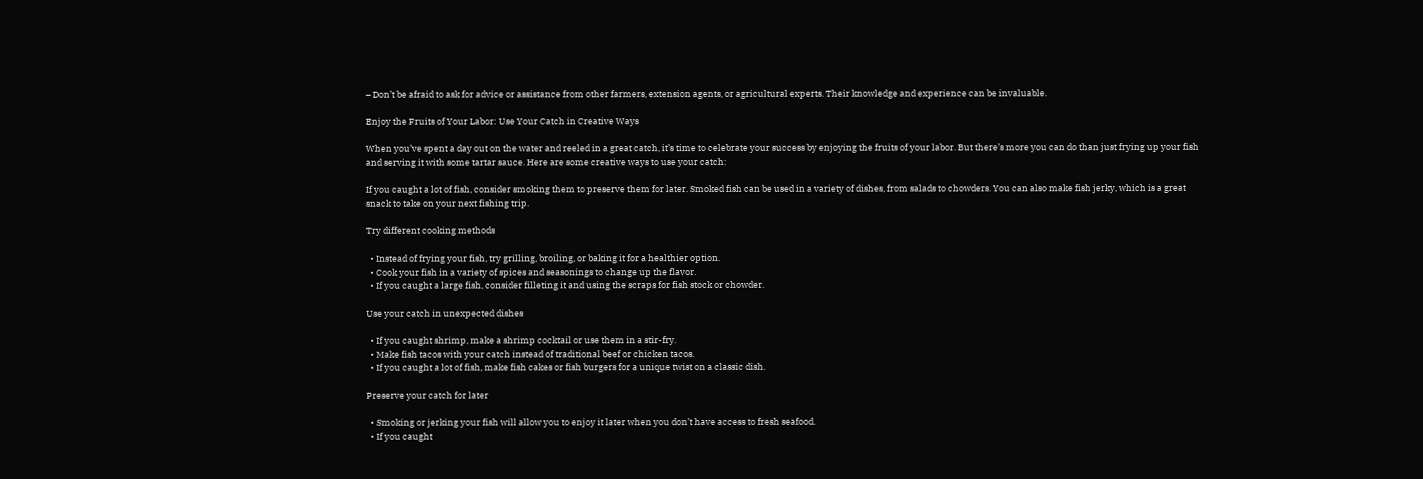– Don’t be afraid to ask for advice or assistance from other farmers, extension agents, or agricultural experts. Their knowledge and experience can be invaluable.

Enjoy the Fruits of Your Labor: Use Your Catch in Creative Ways

When you’ve spent a day out on the water and reeled in a great catch, it’s time to celebrate your success by enjoying the fruits of your labor. But there’s more you can do than just frying up your fish and serving it with some tartar sauce. Here are some creative ways to use your catch:

If you caught a lot of fish, consider smoking them to preserve them for later. Smoked fish can be used in a variety of dishes, from salads to chowders. You can also make fish jerky, which is a great snack to take on your next fishing trip.

Try different cooking methods

  • Instead of frying your fish, try grilling, broiling, or baking it for a healthier option.
  • Cook your fish in a variety of spices and seasonings to change up the flavor.
  • If you caught a large fish, consider filleting it and using the scraps for fish stock or chowder.

Use your catch in unexpected dishes

  • If you caught shrimp, make a shrimp cocktail or use them in a stir-fry.
  • Make fish tacos with your catch instead of traditional beef or chicken tacos.
  • If you caught a lot of fish, make fish cakes or fish burgers for a unique twist on a classic dish.

Preserve your catch for later

  • Smoking or jerking your fish will allow you to enjoy it later when you don’t have access to fresh seafood.
  • If you caught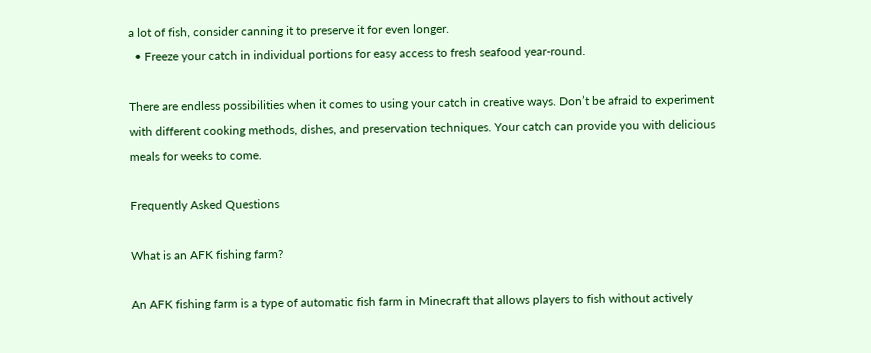a lot of fish, consider canning it to preserve it for even longer.
  • Freeze your catch in individual portions for easy access to fresh seafood year-round.

There are endless possibilities when it comes to using your catch in creative ways. Don’t be afraid to experiment with different cooking methods, dishes, and preservation techniques. Your catch can provide you with delicious meals for weeks to come.

Frequently Asked Questions

What is an AFK fishing farm?

An AFK fishing farm is a type of automatic fish farm in Minecraft that allows players to fish without actively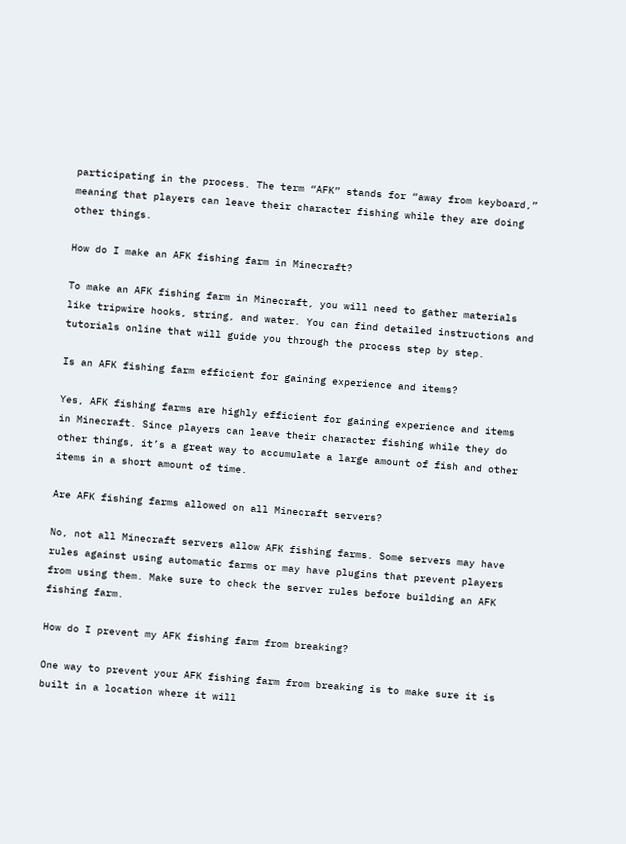participating in the process. The term “AFK” stands for “away from keyboard,” meaning that players can leave their character fishing while they are doing other things.

How do I make an AFK fishing farm in Minecraft?

To make an AFK fishing farm in Minecraft, you will need to gather materials like tripwire hooks, string, and water. You can find detailed instructions and tutorials online that will guide you through the process step by step.

Is an AFK fishing farm efficient for gaining experience and items?

Yes, AFK fishing farms are highly efficient for gaining experience and items in Minecraft. Since players can leave their character fishing while they do other things, it’s a great way to accumulate a large amount of fish and other items in a short amount of time.

Are AFK fishing farms allowed on all Minecraft servers?

No, not all Minecraft servers allow AFK fishing farms. Some servers may have rules against using automatic farms or may have plugins that prevent players from using them. Make sure to check the server rules before building an AFK fishing farm.

How do I prevent my AFK fishing farm from breaking?

One way to prevent your AFK fishing farm from breaking is to make sure it is built in a location where it will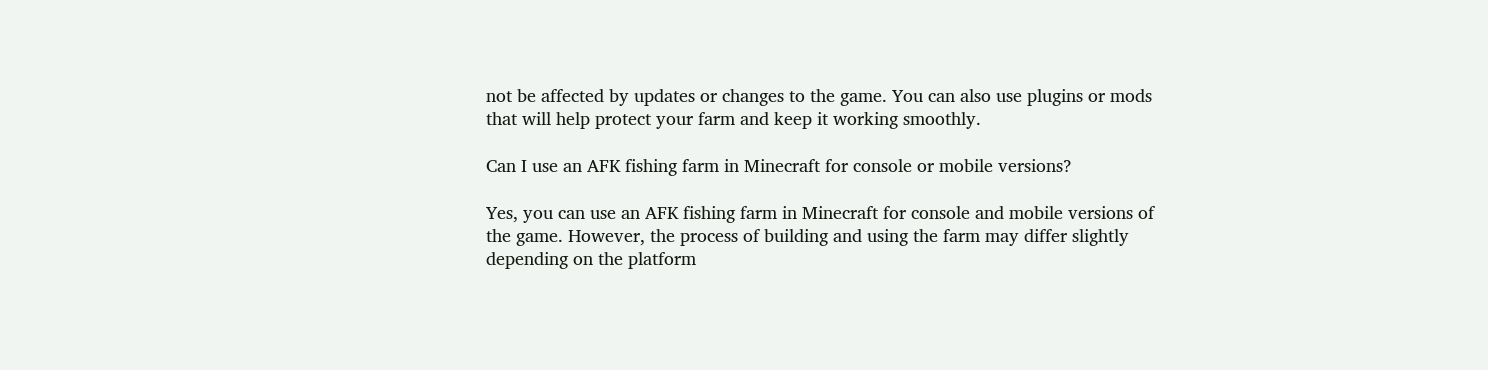not be affected by updates or changes to the game. You can also use plugins or mods that will help protect your farm and keep it working smoothly.

Can I use an AFK fishing farm in Minecraft for console or mobile versions?

Yes, you can use an AFK fishing farm in Minecraft for console and mobile versions of the game. However, the process of building and using the farm may differ slightly depending on the platform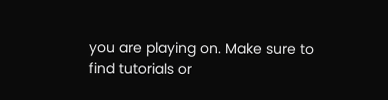you are playing on. Make sure to find tutorials or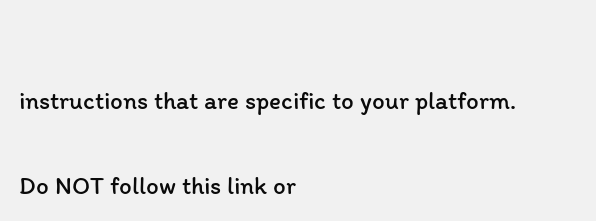instructions that are specific to your platform.

Do NOT follow this link or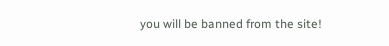you will be banned from the site!